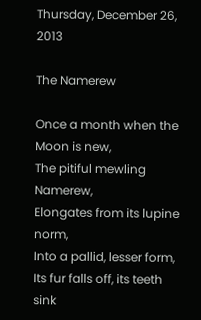Thursday, December 26, 2013

The Namerew

Once a month when the Moon is new,
The pitiful mewling Namerew,
Elongates from its lupine norm,
Into a pallid, lesser form,
Its fur falls off, its teeth sink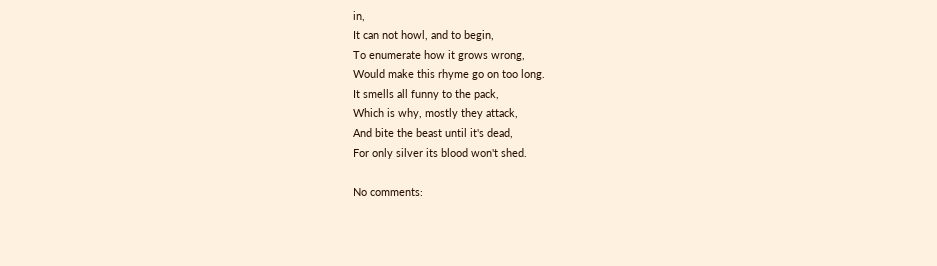in,
It can not howl, and to begin,
To enumerate how it grows wrong,
Would make this rhyme go on too long.
It smells all funny to the pack,
Which is why, mostly they attack,
And bite the beast until it's dead,
For only silver its blood won't shed.

No comments: